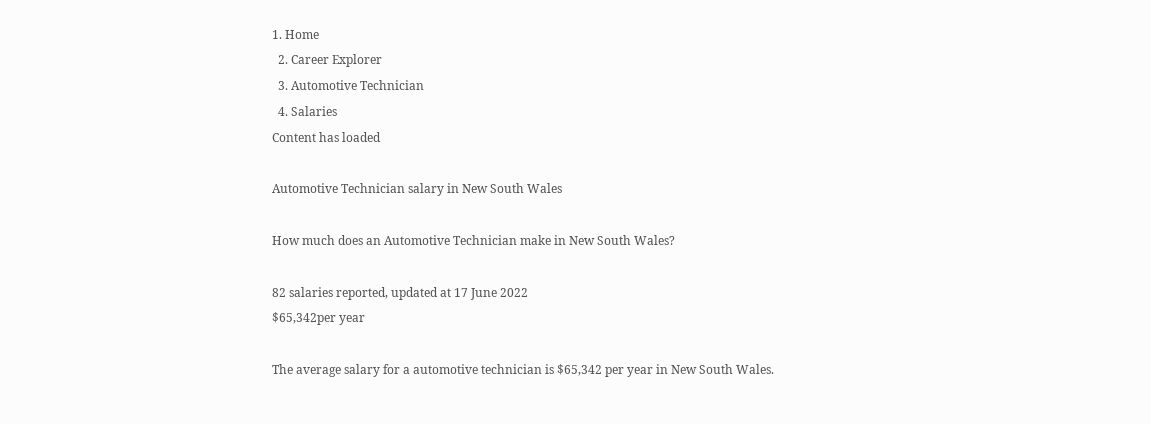1. Home
  2. Career Explorer
  3. Automotive Technician
  4. Salaries
Content has loaded

Automotive Technician salary in New South Wales

How much does an Automotive Technician make in New South Wales?

82 salaries reported, updated at 17 June 2022
$65,342per year

The average salary for a automotive technician is $65,342 per year in New South Wales.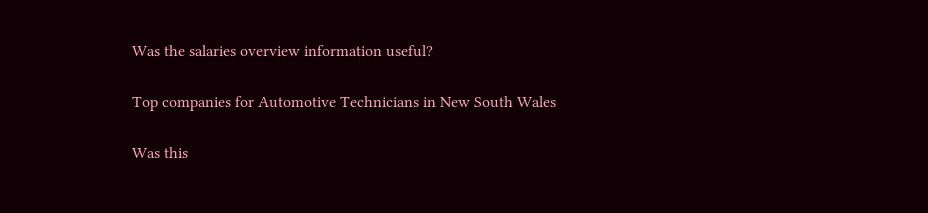Was the salaries overview information useful?

Top companies for Automotive Technicians in New South Wales

Was this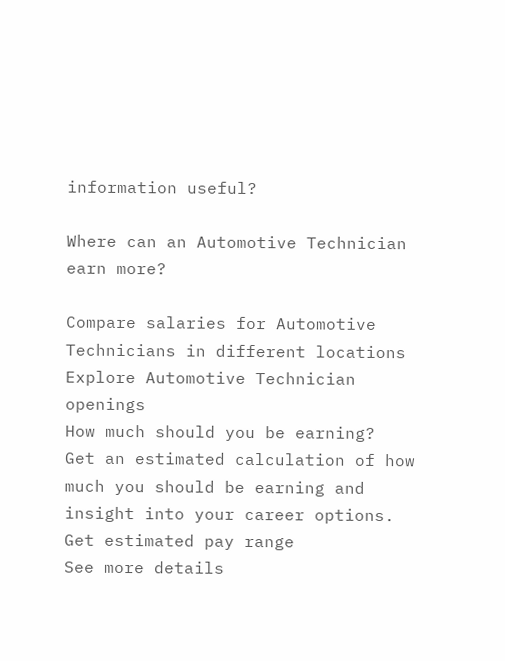information useful?

Where can an Automotive Technician earn more?

Compare salaries for Automotive Technicians in different locations
Explore Automotive Technician openings
How much should you be earning?
Get an estimated calculation of how much you should be earning and insight into your career options.
Get estimated pay range
See more details